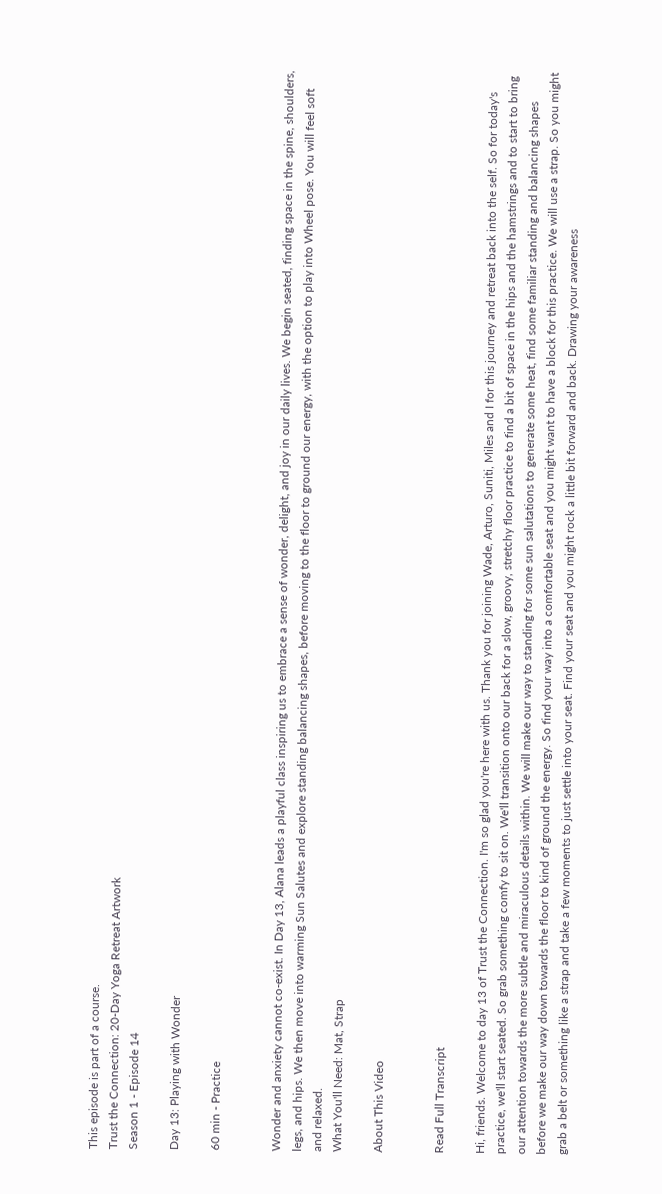This episode is part of a course.
Trust the Connection: 20-Day Yoga Retreat Artwork
Season 1 - Episode 14

Day 13: Playing with Wonder

60 min - Practice


Wonder and anxiety cannot co-exist. In Day 13, Alana leads a playful class inspiring us to embrace a sense of wonder, delight, and joy in our daily lives. We begin seated, finding space in the spine, shoulders, legs, and hips. We then move into warming Sun Salutes and explore standing balancing shapes, before moving to the floor to ground our energy, with the option to play into Wheel pose. You will feel soft and relaxed.
What You'll Need: Mat, Strap

About This Video


Read Full Transcript

Hi, friends. Welcome to day 13 of Trust the Connection. I'm so glad you're here with us. Thank you for joining Wade, Arturo, Suniti, Miles and I for this journey and retreat back into the self. So for today's practice, we'll start seated. So grab something comfy to sit on. We'll transition onto our back for a slow, groovy, stretchy floor practice to find a bit of space in the hips and the hamstrings and to start to bring our attention towards the more subtle and miraculous details within. We will make our way to standing for some sun salutations to generate some heat, find some familiar standing and balancing shapes before we make our way down towards the floor to kind of ground the energy. So find your way into a comfortable seat and you might want to have a block for this practice. We will use a strap. So you might grab a belt or something like a strap and take a few moments to just settle into your seat. Find your seat and you might rock a little bit forward and back. Drawing your awareness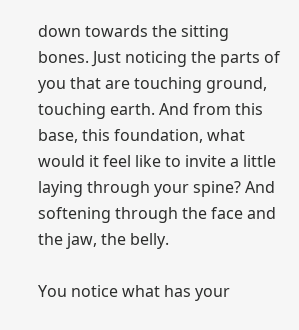down towards the sitting bones. Just noticing the parts of you that are touching ground, touching earth. And from this base, this foundation, what would it feel like to invite a little laying through your spine? And softening through the face and the jaw, the belly.

You notice what has your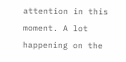attention in this moment. A lot happening on the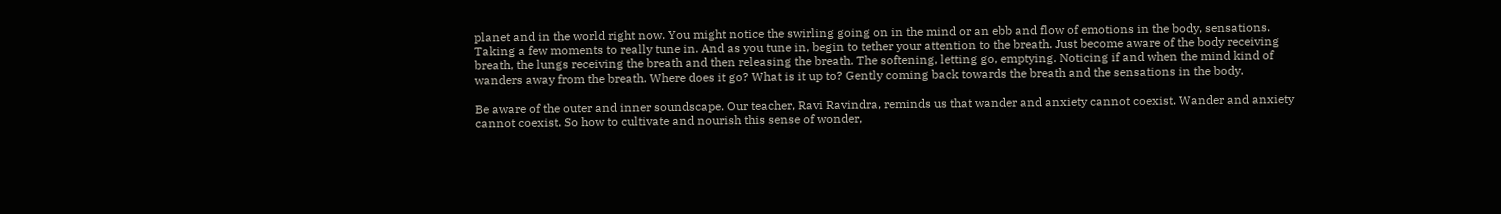planet and in the world right now. You might notice the swirling going on in the mind or an ebb and flow of emotions in the body, sensations. Taking a few moments to really tune in. And as you tune in, begin to tether your attention to the breath. Just become aware of the body receiving breath, the lungs receiving the breath and then releasing the breath. The softening, letting go, emptying. Noticing if and when the mind kind of wanders away from the breath. Where does it go? What is it up to? Gently coming back towards the breath and the sensations in the body.

Be aware of the outer and inner soundscape. Our teacher, Ravi Ravindra, reminds us that wander and anxiety cannot coexist. Wander and anxiety cannot coexist. So how to cultivate and nourish this sense of wonder,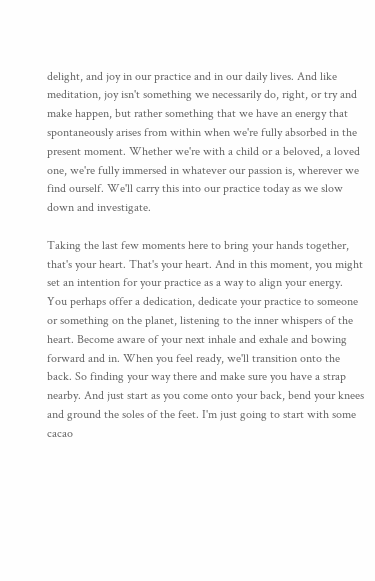delight, and joy in our practice and in our daily lives. And like meditation, joy isn't something we necessarily do, right, or try and make happen, but rather something that we have an energy that spontaneously arises from within when we're fully absorbed in the present moment. Whether we're with a child or a beloved, a loved one, we're fully immersed in whatever our passion is, wherever we find ourself. We'll carry this into our practice today as we slow down and investigate.

Taking the last few moments here to bring your hands together, that's your heart. That's your heart. And in this moment, you might set an intention for your practice as a way to align your energy. You perhaps offer a dedication, dedicate your practice to someone or something on the planet, listening to the inner whispers of the heart. Become aware of your next inhale and exhale and bowing forward and in. When you feel ready, we'll transition onto the back. So finding your way there and make sure you have a strap nearby. And just start as you come onto your back, bend your knees and ground the soles of the feet. I'm just going to start with some cacao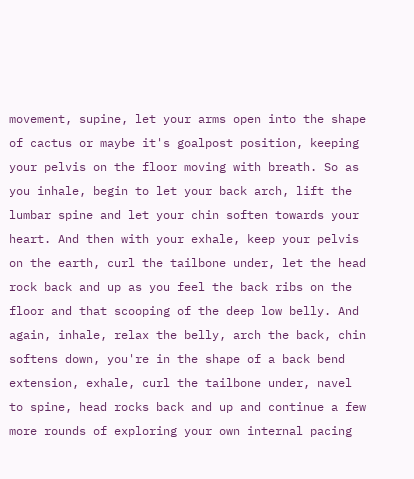movement, supine, let your arms open into the shape of cactus or maybe it's goalpost position, keeping your pelvis on the floor moving with breath. So as you inhale, begin to let your back arch, lift the lumbar spine and let your chin soften towards your heart. And then with your exhale, keep your pelvis on the earth, curl the tailbone under, let the head rock back and up as you feel the back ribs on the floor and that scooping of the deep low belly. And again, inhale, relax the belly, arch the back, chin softens down, you're in the shape of a back bend extension, exhale, curl the tailbone under, navel to spine, head rocks back and up and continue a few more rounds of exploring your own internal pacing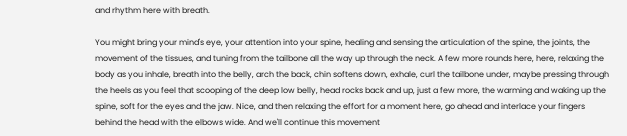and rhythm here with breath.

You might bring your mind's eye, your attention into your spine, healing and sensing the articulation of the spine, the joints, the movement of the tissues, and tuning from the tailbone all the way up through the neck. A few more rounds here, here, relaxing the body as you inhale, breath into the belly, arch the back, chin softens down, exhale, curl the tailbone under, maybe pressing through the heels as you feel that scooping of the deep low belly, head rocks back and up, just a few more, the warming and waking up the spine, soft for the eyes and the jaw. Nice, and then relaxing the effort for a moment here, go ahead and interlace your fingers behind the head with the elbows wide. And we'll continue this movement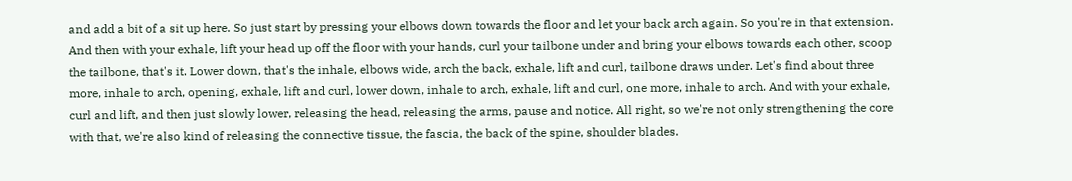and add a bit of a sit up here. So just start by pressing your elbows down towards the floor and let your back arch again. So you're in that extension. And then with your exhale, lift your head up off the floor with your hands, curl your tailbone under and bring your elbows towards each other, scoop the tailbone, that's it. Lower down, that's the inhale, elbows wide, arch the back, exhale, lift and curl, tailbone draws under. Let's find about three more, inhale to arch, opening, exhale, lift and curl, lower down, inhale to arch, exhale, lift and curl, one more, inhale to arch. And with your exhale, curl and lift, and then just slowly lower, releasing the head, releasing the arms, pause and notice. All right, so we're not only strengthening the core with that, we're also kind of releasing the connective tissue, the fascia, the back of the spine, shoulder blades.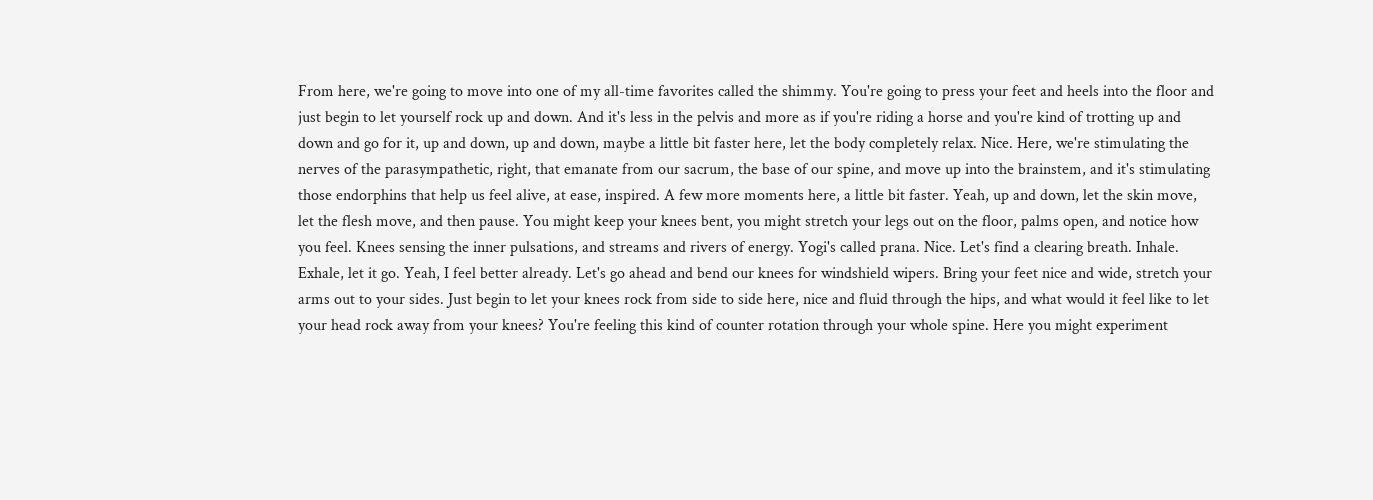From here, we're going to move into one of my all-time favorites called the shimmy. You're going to press your feet and heels into the floor and just begin to let yourself rock up and down. And it's less in the pelvis and more as if you're riding a horse and you're kind of trotting up and down and go for it, up and down, up and down, maybe a little bit faster here, let the body completely relax. Nice. Here, we're stimulating the nerves of the parasympathetic, right, that emanate from our sacrum, the base of our spine, and move up into the brainstem, and it's stimulating those endorphins that help us feel alive, at ease, inspired. A few more moments here, a little bit faster. Yeah, up and down, let the skin move, let the flesh move, and then pause. You might keep your knees bent, you might stretch your legs out on the floor, palms open, and notice how you feel. Knees sensing the inner pulsations, and streams and rivers of energy. Yogi's called prana. Nice. Let's find a clearing breath. Inhale. Exhale, let it go. Yeah, I feel better already. Let's go ahead and bend our knees for windshield wipers. Bring your feet nice and wide, stretch your arms out to your sides. Just begin to let your knees rock from side to side here, nice and fluid through the hips, and what would it feel like to let your head rock away from your knees? You're feeling this kind of counter rotation through your whole spine. Here you might experiment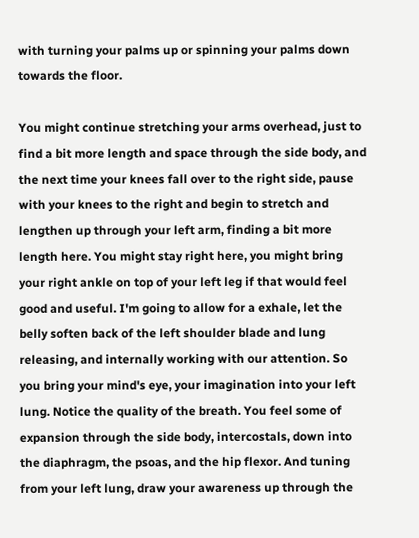with turning your palms up or spinning your palms down towards the floor.

You might continue stretching your arms overhead, just to find a bit more length and space through the side body, and the next time your knees fall over to the right side, pause with your knees to the right and begin to stretch and lengthen up through your left arm, finding a bit more length here. You might stay right here, you might bring your right ankle on top of your left leg if that would feel good and useful. I'm going to allow for a exhale, let the belly soften back of the left shoulder blade and lung releasing, and internally working with our attention. So you bring your mind's eye, your imagination into your left lung. Notice the quality of the breath. You feel some of expansion through the side body, intercostals, down into the diaphragm, the psoas, and the hip flexor. And tuning from your left lung, draw your awareness up through the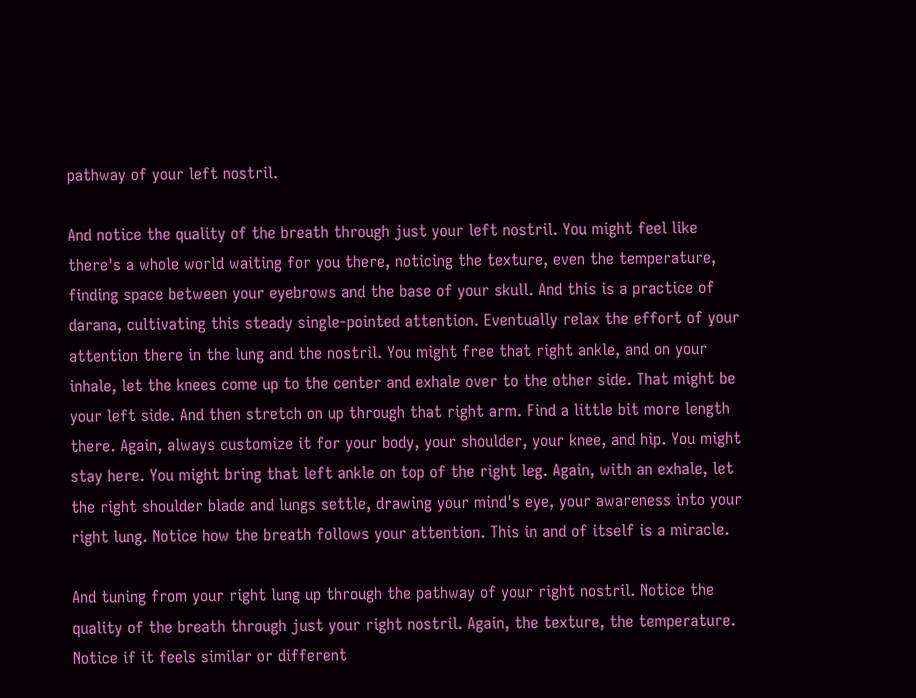pathway of your left nostril.

And notice the quality of the breath through just your left nostril. You might feel like there's a whole world waiting for you there, noticing the texture, even the temperature, finding space between your eyebrows and the base of your skull. And this is a practice of darana, cultivating this steady single-pointed attention. Eventually relax the effort of your attention there in the lung and the nostril. You might free that right ankle, and on your inhale, let the knees come up to the center and exhale over to the other side. That might be your left side. And then stretch on up through that right arm. Find a little bit more length there. Again, always customize it for your body, your shoulder, your knee, and hip. You might stay here. You might bring that left ankle on top of the right leg. Again, with an exhale, let the right shoulder blade and lungs settle, drawing your mind's eye, your awareness into your right lung. Notice how the breath follows your attention. This in and of itself is a miracle.

And tuning from your right lung up through the pathway of your right nostril. Notice the quality of the breath through just your right nostril. Again, the texture, the temperature. Notice if it feels similar or different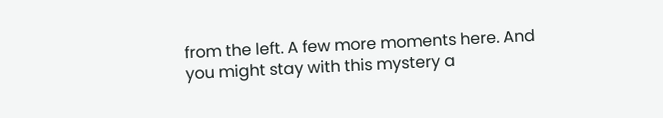from the left. A few more moments here. And you might stay with this mystery a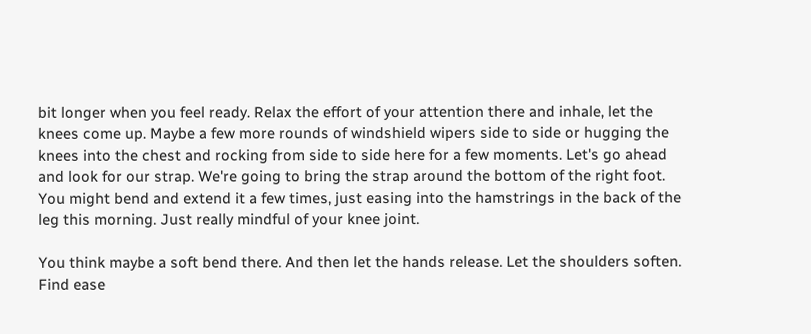bit longer when you feel ready. Relax the effort of your attention there and inhale, let the knees come up. Maybe a few more rounds of windshield wipers side to side or hugging the knees into the chest and rocking from side to side here for a few moments. Let's go ahead and look for our strap. We're going to bring the strap around the bottom of the right foot. You might bend and extend it a few times, just easing into the hamstrings in the back of the leg this morning. Just really mindful of your knee joint.

You think maybe a soft bend there. And then let the hands release. Let the shoulders soften. Find ease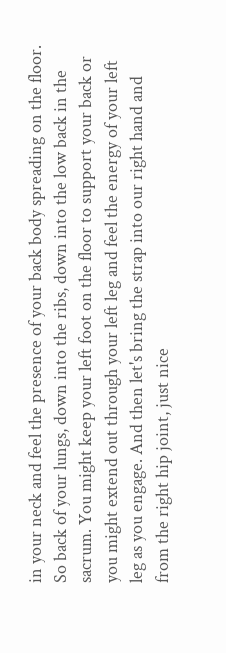in your neck and feel the presence of your back body spreading on the floor. So back of your lungs, down into the ribs, down into the low back in the sacrum. You might keep your left foot on the floor to support your back or you might extend out through your left leg and feel the energy of your left leg as you engage. And then let's bring the strap into our right hand and from the right hip joint, just nice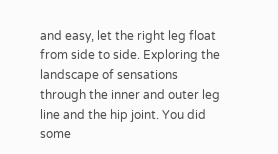and easy, let the right leg float from side to side. Exploring the landscape of sensations through the inner and outer leg line and the hip joint. You did some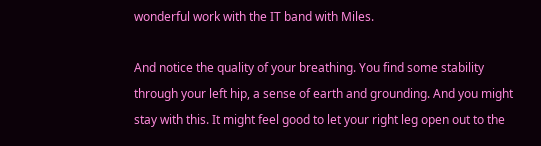wonderful work with the IT band with Miles.

And notice the quality of your breathing. You find some stability through your left hip, a sense of earth and grounding. And you might stay with this. It might feel good to let your right leg open out to the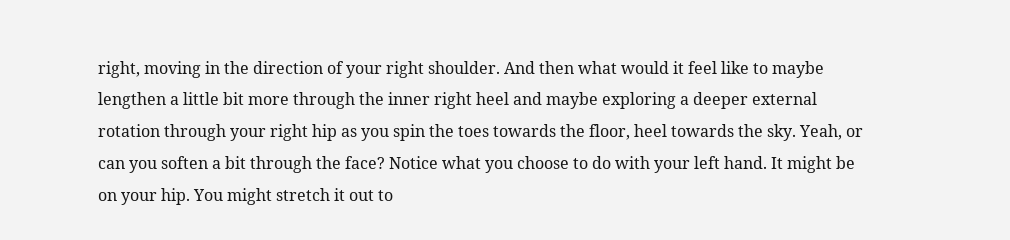right, moving in the direction of your right shoulder. And then what would it feel like to maybe lengthen a little bit more through the inner right heel and maybe exploring a deeper external rotation through your right hip as you spin the toes towards the floor, heel towards the sky. Yeah, or can you soften a bit through the face? Notice what you choose to do with your left hand. It might be on your hip. You might stretch it out to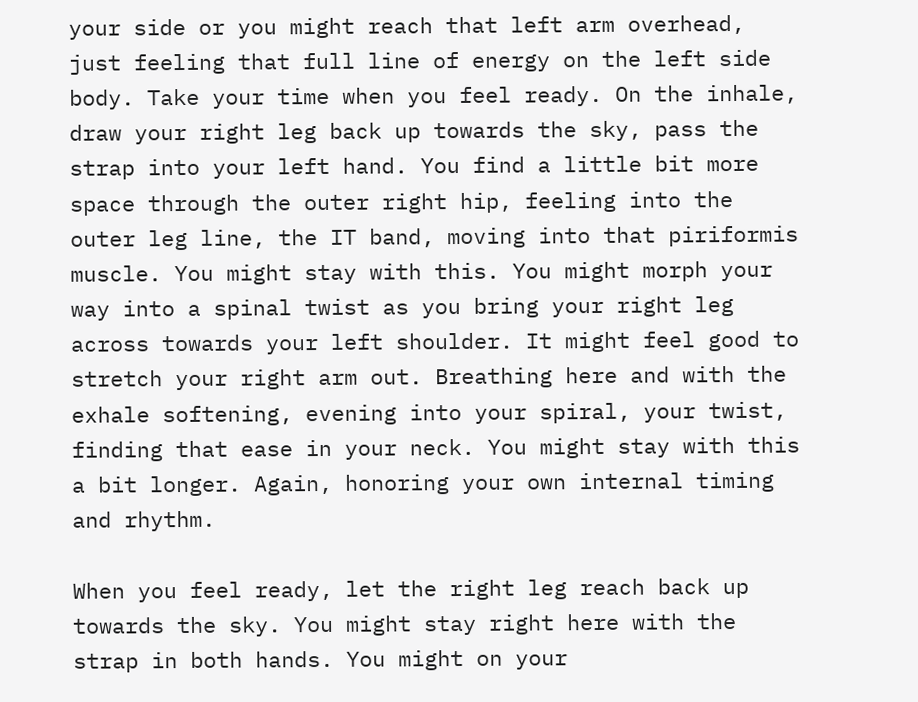your side or you might reach that left arm overhead, just feeling that full line of energy on the left side body. Take your time when you feel ready. On the inhale, draw your right leg back up towards the sky, pass the strap into your left hand. You find a little bit more space through the outer right hip, feeling into the outer leg line, the IT band, moving into that piriformis muscle. You might stay with this. You might morph your way into a spinal twist as you bring your right leg across towards your left shoulder. It might feel good to stretch your right arm out. Breathing here and with the exhale softening, evening into your spiral, your twist, finding that ease in your neck. You might stay with this a bit longer. Again, honoring your own internal timing and rhythm.

When you feel ready, let the right leg reach back up towards the sky. You might stay right here with the strap in both hands. You might on your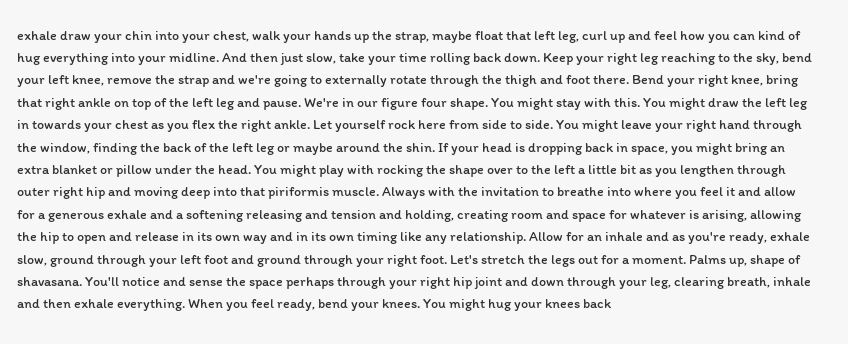exhale draw your chin into your chest, walk your hands up the strap, maybe float that left leg, curl up and feel how you can kind of hug everything into your midline. And then just slow, take your time rolling back down. Keep your right leg reaching to the sky, bend your left knee, remove the strap and we're going to externally rotate through the thigh and foot there. Bend your right knee, bring that right ankle on top of the left leg and pause. We're in our figure four shape. You might stay with this. You might draw the left leg in towards your chest as you flex the right ankle. Let yourself rock here from side to side. You might leave your right hand through the window, finding the back of the left leg or maybe around the shin. If your head is dropping back in space, you might bring an extra blanket or pillow under the head. You might play with rocking the shape over to the left a little bit as you lengthen through outer right hip and moving deep into that piriformis muscle. Always with the invitation to breathe into where you feel it and allow for a generous exhale and a softening releasing and tension and holding, creating room and space for whatever is arising, allowing the hip to open and release in its own way and in its own timing like any relationship. Allow for an inhale and as you're ready, exhale slow, ground through your left foot and ground through your right foot. Let's stretch the legs out for a moment. Palms up, shape of shavasana. You'll notice and sense the space perhaps through your right hip joint and down through your leg, clearing breath, inhale and then exhale everything. When you feel ready, bend your knees. You might hug your knees back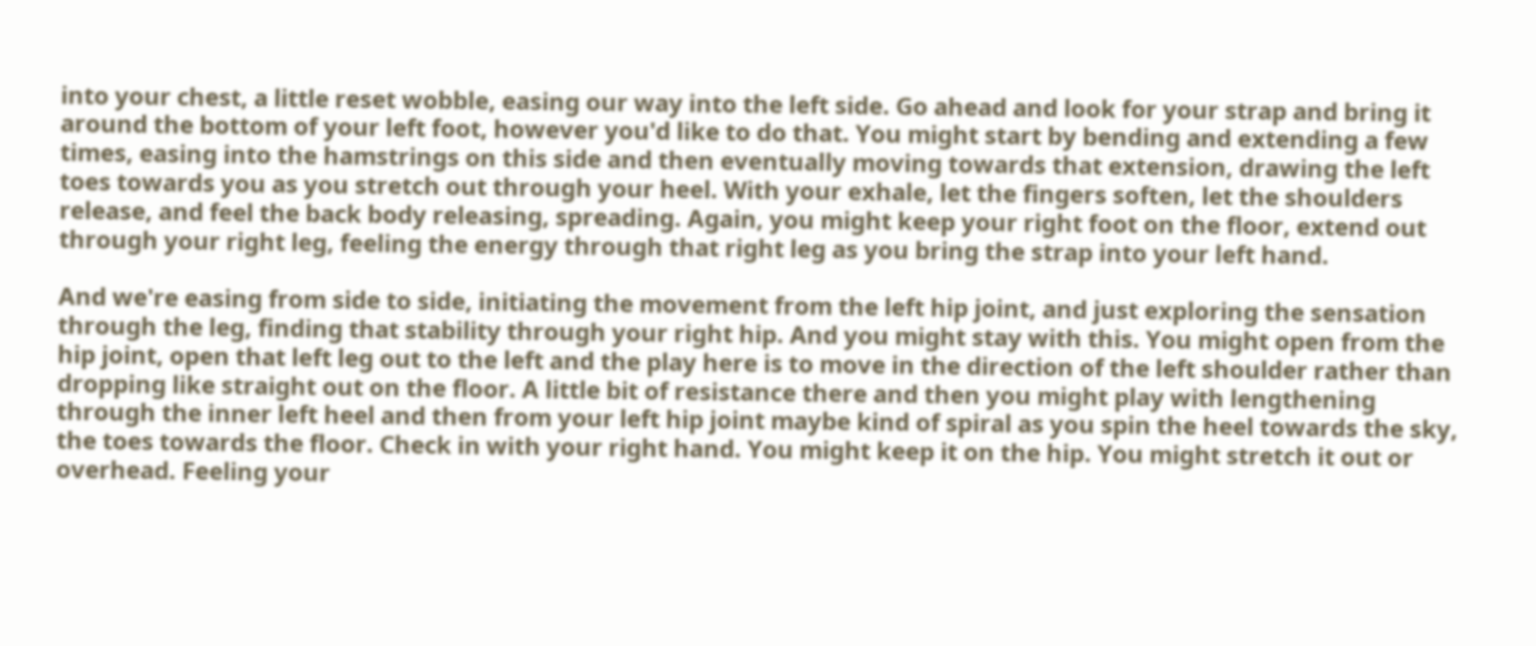into your chest, a little reset wobble, easing our way into the left side. Go ahead and look for your strap and bring it around the bottom of your left foot, however you'd like to do that. You might start by bending and extending a few times, easing into the hamstrings on this side and then eventually moving towards that extension, drawing the left toes towards you as you stretch out through your heel. With your exhale, let the fingers soften, let the shoulders release, and feel the back body releasing, spreading. Again, you might keep your right foot on the floor, extend out through your right leg, feeling the energy through that right leg as you bring the strap into your left hand.

And we're easing from side to side, initiating the movement from the left hip joint, and just exploring the sensation through the leg, finding that stability through your right hip. And you might stay with this. You might open from the hip joint, open that left leg out to the left and the play here is to move in the direction of the left shoulder rather than dropping like straight out on the floor. A little bit of resistance there and then you might play with lengthening through the inner left heel and then from your left hip joint maybe kind of spiral as you spin the heel towards the sky, the toes towards the floor. Check in with your right hand. You might keep it on the hip. You might stretch it out or overhead. Feeling your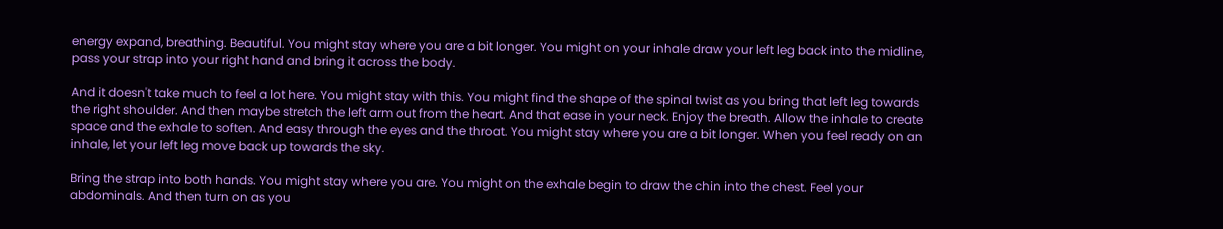energy expand, breathing. Beautiful. You might stay where you are a bit longer. You might on your inhale draw your left leg back into the midline, pass your strap into your right hand and bring it across the body.

And it doesn't take much to feel a lot here. You might stay with this. You might find the shape of the spinal twist as you bring that left leg towards the right shoulder. And then maybe stretch the left arm out from the heart. And that ease in your neck. Enjoy the breath. Allow the inhale to create space and the exhale to soften. And easy through the eyes and the throat. You might stay where you are a bit longer. When you feel ready on an inhale, let your left leg move back up towards the sky.

Bring the strap into both hands. You might stay where you are. You might on the exhale begin to draw the chin into the chest. Feel your abdominals. And then turn on as you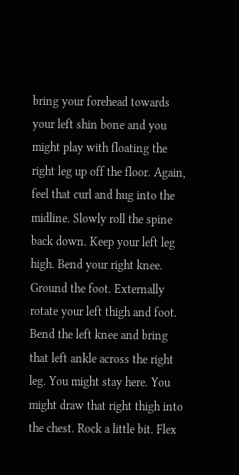bring your forehead towards your left shin bone and you might play with floating the right leg up off the floor. Again, feel that curl and hug into the midline. Slowly roll the spine back down. Keep your left leg high. Bend your right knee. Ground the foot. Externally rotate your left thigh and foot. Bend the left knee and bring that left ankle across the right leg. You might stay here. You might draw that right thigh into the chest. Rock a little bit. Flex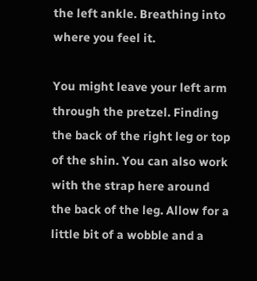the left ankle. Breathing into where you feel it.

You might leave your left arm through the pretzel. Finding the back of the right leg or top of the shin. You can also work with the strap here around the back of the leg. Allow for a little bit of a wobble and a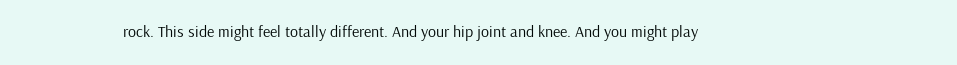rock. This side might feel totally different. And your hip joint and knee. And you might play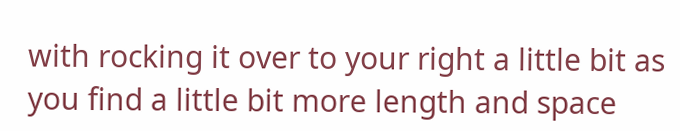with rocking it over to your right a little bit as you find a little bit more length and space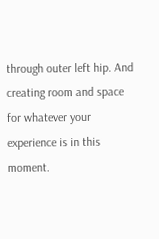through outer left hip. And creating room and space for whatever your experience is in this moment.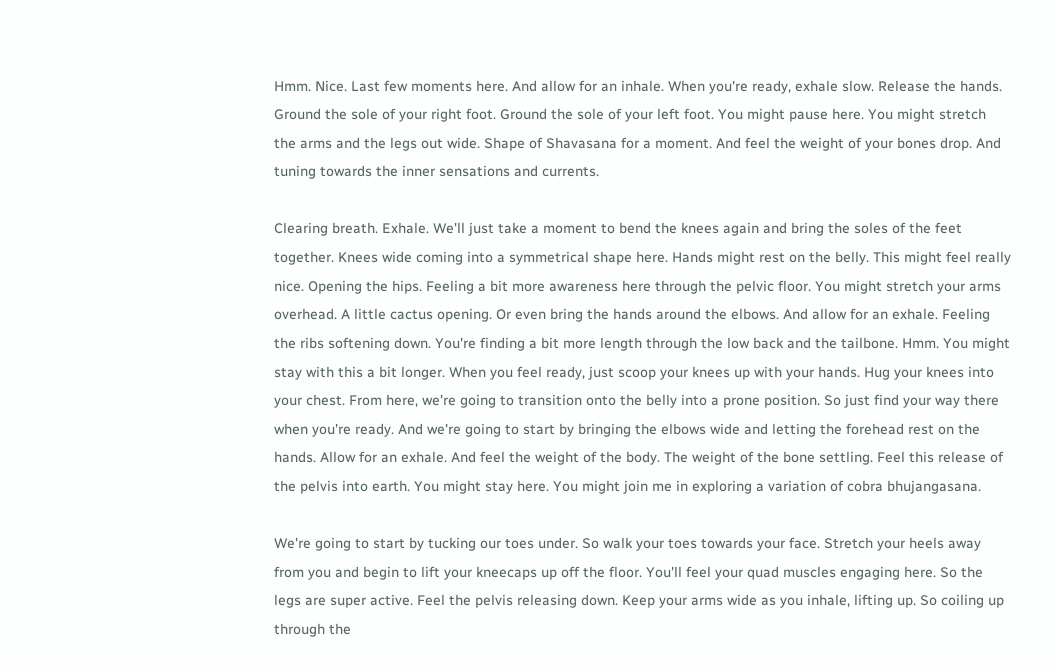Hmm. Nice. Last few moments here. And allow for an inhale. When you're ready, exhale slow. Release the hands. Ground the sole of your right foot. Ground the sole of your left foot. You might pause here. You might stretch the arms and the legs out wide. Shape of Shavasana for a moment. And feel the weight of your bones drop. And tuning towards the inner sensations and currents.

Clearing breath. Exhale. We'll just take a moment to bend the knees again and bring the soles of the feet together. Knees wide coming into a symmetrical shape here. Hands might rest on the belly. This might feel really nice. Opening the hips. Feeling a bit more awareness here through the pelvic floor. You might stretch your arms overhead. A little cactus opening. Or even bring the hands around the elbows. And allow for an exhale. Feeling the ribs softening down. You're finding a bit more length through the low back and the tailbone. Hmm. You might stay with this a bit longer. When you feel ready, just scoop your knees up with your hands. Hug your knees into your chest. From here, we're going to transition onto the belly into a prone position. So just find your way there when you're ready. And we're going to start by bringing the elbows wide and letting the forehead rest on the hands. Allow for an exhale. And feel the weight of the body. The weight of the bone settling. Feel this release of the pelvis into earth. You might stay here. You might join me in exploring a variation of cobra bhujangasana.

We're going to start by tucking our toes under. So walk your toes towards your face. Stretch your heels away from you and begin to lift your kneecaps up off the floor. You'll feel your quad muscles engaging here. So the legs are super active. Feel the pelvis releasing down. Keep your arms wide as you inhale, lifting up. So coiling up through the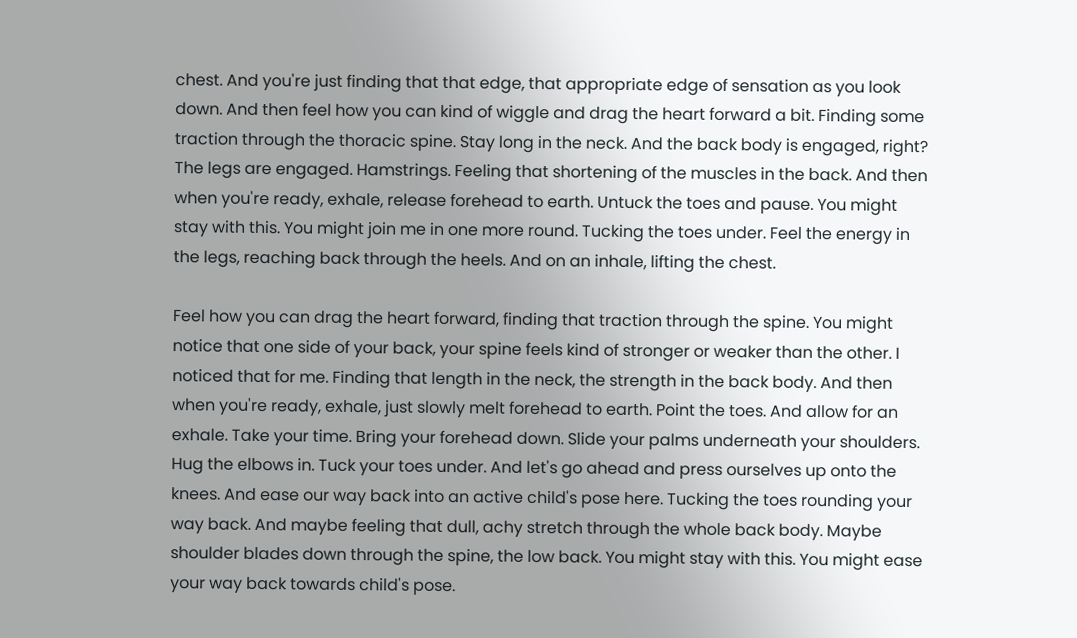chest. And you're just finding that that edge, that appropriate edge of sensation as you look down. And then feel how you can kind of wiggle and drag the heart forward a bit. Finding some traction through the thoracic spine. Stay long in the neck. And the back body is engaged, right? The legs are engaged. Hamstrings. Feeling that shortening of the muscles in the back. And then when you're ready, exhale, release forehead to earth. Untuck the toes and pause. You might stay with this. You might join me in one more round. Tucking the toes under. Feel the energy in the legs, reaching back through the heels. And on an inhale, lifting the chest.

Feel how you can drag the heart forward, finding that traction through the spine. You might notice that one side of your back, your spine feels kind of stronger or weaker than the other. I noticed that for me. Finding that length in the neck, the strength in the back body. And then when you're ready, exhale, just slowly melt forehead to earth. Point the toes. And allow for an exhale. Take your time. Bring your forehead down. Slide your palms underneath your shoulders. Hug the elbows in. Tuck your toes under. And let's go ahead and press ourselves up onto the knees. And ease our way back into an active child's pose here. Tucking the toes rounding your way back. And maybe feeling that dull, achy stretch through the whole back body. Maybe shoulder blades down through the spine, the low back. You might stay with this. You might ease your way back towards child's pose.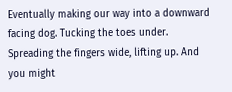Eventually making our way into a downward facing dog. Tucking the toes under. Spreading the fingers wide, lifting up. And you might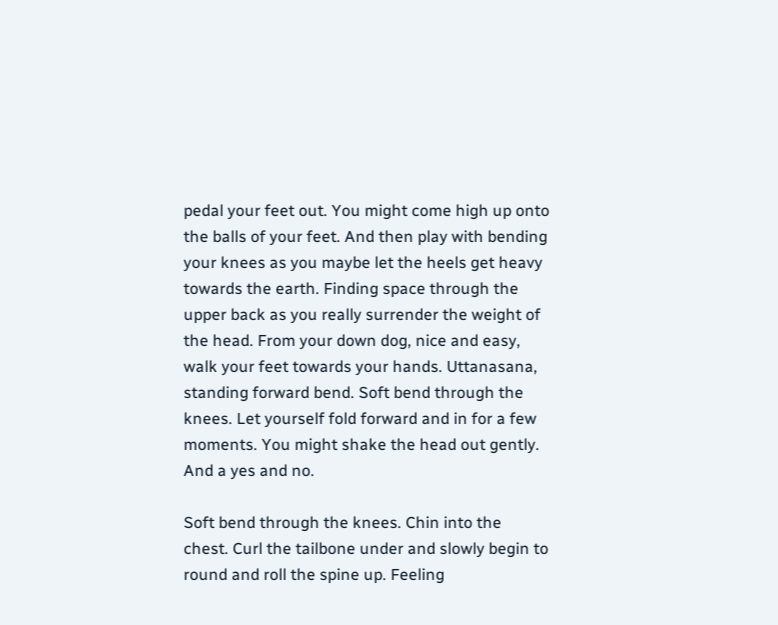pedal your feet out. You might come high up onto the balls of your feet. And then play with bending your knees as you maybe let the heels get heavy towards the earth. Finding space through the upper back as you really surrender the weight of the head. From your down dog, nice and easy, walk your feet towards your hands. Uttanasana, standing forward bend. Soft bend through the knees. Let yourself fold forward and in for a few moments. You might shake the head out gently. And a yes and no.

Soft bend through the knees. Chin into the chest. Curl the tailbone under and slowly begin to round and roll the spine up. Feeling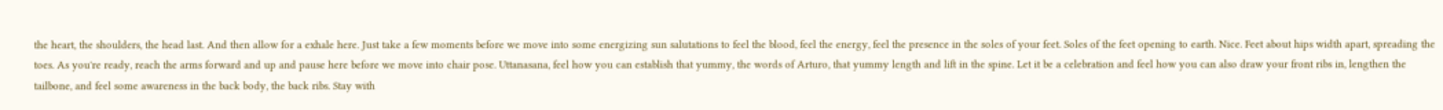the heart, the shoulders, the head last. And then allow for a exhale here. Just take a few moments before we move into some energizing sun salutations to feel the blood, feel the energy, feel the presence in the soles of your feet. Soles of the feet opening to earth. Nice. Feet about hips width apart, spreading the toes. As you're ready, reach the arms forward and up and pause here before we move into chair pose. Uttanasana, feel how you can establish that yummy, the words of Arturo, that yummy length and lift in the spine. Let it be a celebration and feel how you can also draw your front ribs in, lengthen the tailbone, and feel some awareness in the back body, the back ribs. Stay with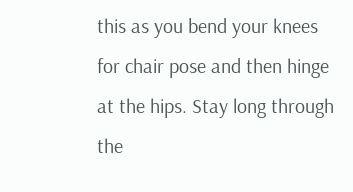this as you bend your knees for chair pose and then hinge at the hips. Stay long through the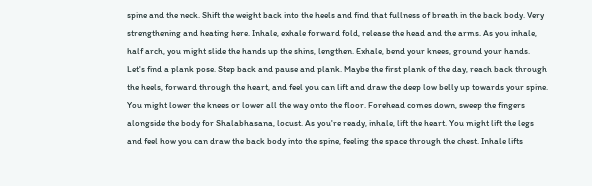spine and the neck. Shift the weight back into the heels and find that fullness of breath in the back body. Very strengthening and heating here. Inhale, exhale forward fold, release the head and the arms. As you inhale, half arch, you might slide the hands up the shins, lengthen. Exhale, bend your knees, ground your hands. Let's find a plank pose. Step back and pause and plank. Maybe the first plank of the day, reach back through the heels, forward through the heart, and feel you can lift and draw the deep low belly up towards your spine. You might lower the knees or lower all the way onto the floor. Forehead comes down, sweep the fingers alongside the body for Shalabhasana, locust. As you're ready, inhale, lift the heart. You might lift the legs and feel how you can draw the back body into the spine, feeling the space through the chest. Inhale lifts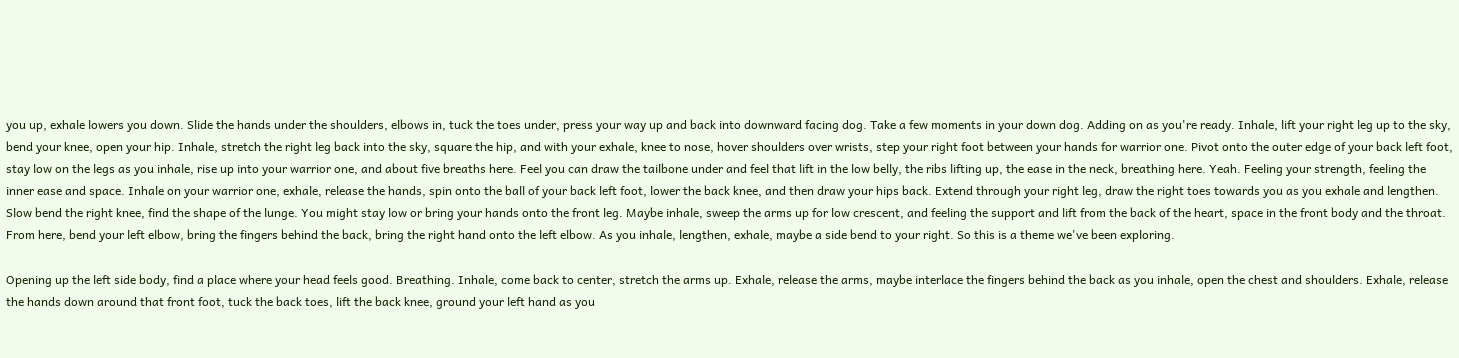you up, exhale lowers you down. Slide the hands under the shoulders, elbows in, tuck the toes under, press your way up and back into downward facing dog. Take a few moments in your down dog. Adding on as you're ready. Inhale, lift your right leg up to the sky, bend your knee, open your hip. Inhale, stretch the right leg back into the sky, square the hip, and with your exhale, knee to nose, hover shoulders over wrists, step your right foot between your hands for warrior one. Pivot onto the outer edge of your back left foot, stay low on the legs as you inhale, rise up into your warrior one, and about five breaths here. Feel you can draw the tailbone under and feel that lift in the low belly, the ribs lifting up, the ease in the neck, breathing here. Yeah. Feeling your strength, feeling the inner ease and space. Inhale on your warrior one, exhale, release the hands, spin onto the ball of your back left foot, lower the back knee, and then draw your hips back. Extend through your right leg, draw the right toes towards you as you exhale and lengthen. Slow bend the right knee, find the shape of the lunge. You might stay low or bring your hands onto the front leg. Maybe inhale, sweep the arms up for low crescent, and feeling the support and lift from the back of the heart, space in the front body and the throat. From here, bend your left elbow, bring the fingers behind the back, bring the right hand onto the left elbow. As you inhale, lengthen, exhale, maybe a side bend to your right. So this is a theme we've been exploring.

Opening up the left side body, find a place where your head feels good. Breathing. Inhale, come back to center, stretch the arms up. Exhale, release the arms, maybe interlace the fingers behind the back as you inhale, open the chest and shoulders. Exhale, release the hands down around that front foot, tuck the back toes, lift the back knee, ground your left hand as you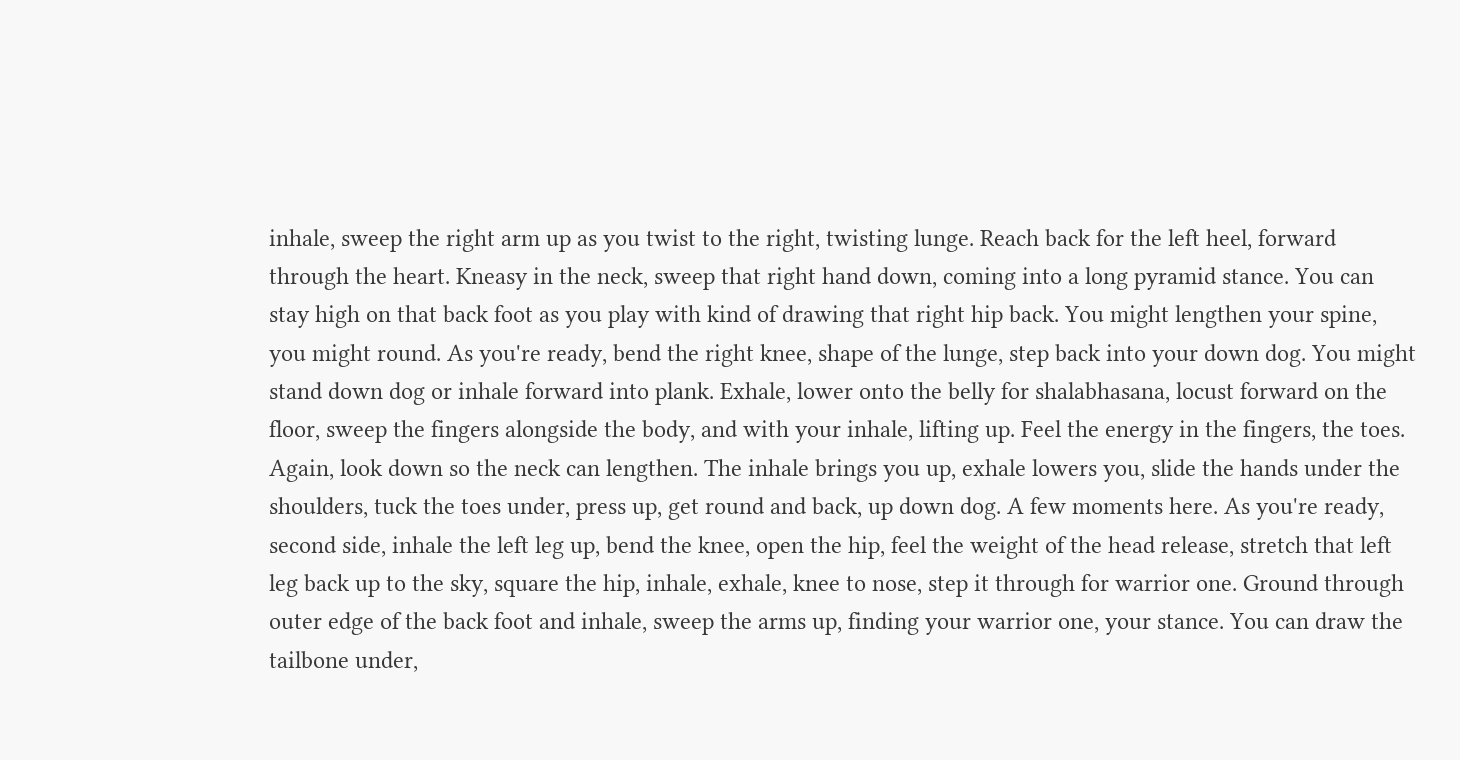inhale, sweep the right arm up as you twist to the right, twisting lunge. Reach back for the left heel, forward through the heart. Kneasy in the neck, sweep that right hand down, coming into a long pyramid stance. You can stay high on that back foot as you play with kind of drawing that right hip back. You might lengthen your spine, you might round. As you're ready, bend the right knee, shape of the lunge, step back into your down dog. You might stand down dog or inhale forward into plank. Exhale, lower onto the belly for shalabhasana, locust forward on the floor, sweep the fingers alongside the body, and with your inhale, lifting up. Feel the energy in the fingers, the toes. Again, look down so the neck can lengthen. The inhale brings you up, exhale lowers you, slide the hands under the shoulders, tuck the toes under, press up, get round and back, up down dog. A few moments here. As you're ready, second side, inhale the left leg up, bend the knee, open the hip, feel the weight of the head release, stretch that left leg back up to the sky, square the hip, inhale, exhale, knee to nose, step it through for warrior one. Ground through outer edge of the back foot and inhale, sweep the arms up, finding your warrior one, your stance. You can draw the tailbone under,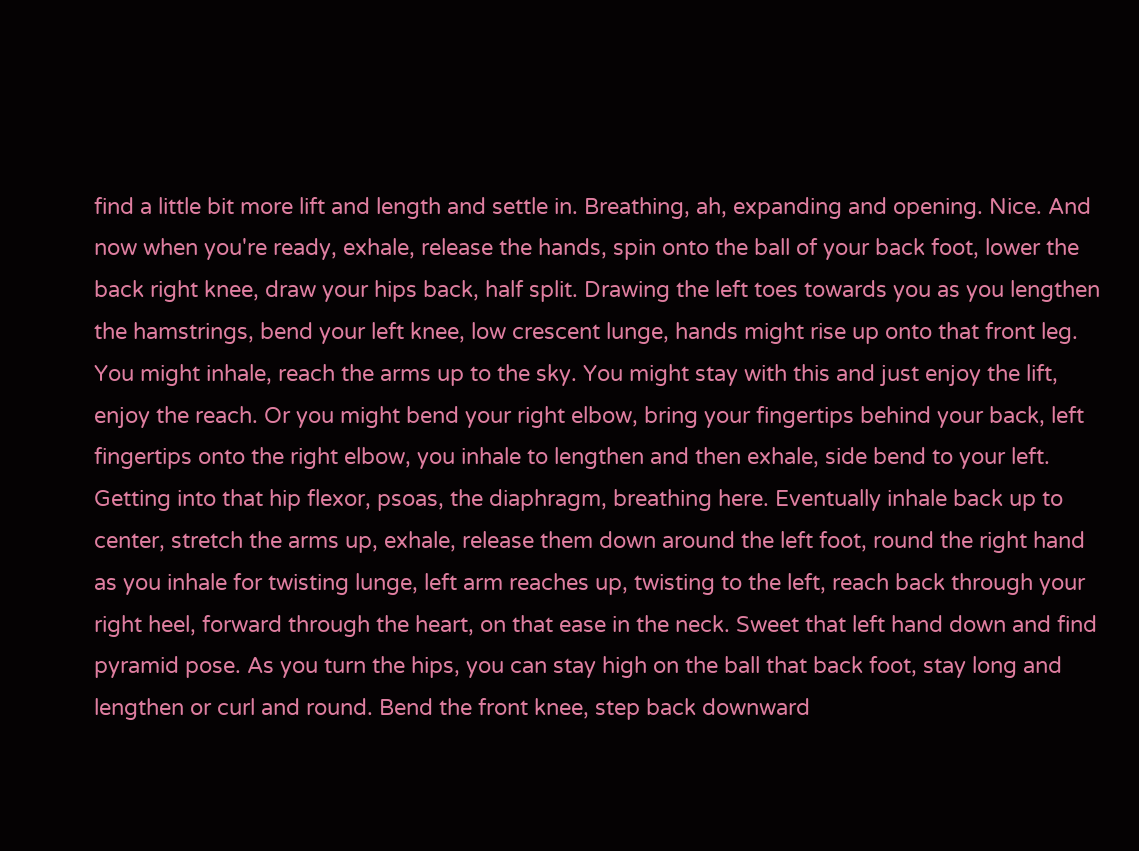find a little bit more lift and length and settle in. Breathing, ah, expanding and opening. Nice. And now when you're ready, exhale, release the hands, spin onto the ball of your back foot, lower the back right knee, draw your hips back, half split. Drawing the left toes towards you as you lengthen the hamstrings, bend your left knee, low crescent lunge, hands might rise up onto that front leg. You might inhale, reach the arms up to the sky. You might stay with this and just enjoy the lift, enjoy the reach. Or you might bend your right elbow, bring your fingertips behind your back, left fingertips onto the right elbow, you inhale to lengthen and then exhale, side bend to your left. Getting into that hip flexor, psoas, the diaphragm, breathing here. Eventually inhale back up to center, stretch the arms up, exhale, release them down around the left foot, round the right hand as you inhale for twisting lunge, left arm reaches up, twisting to the left, reach back through your right heel, forward through the heart, on that ease in the neck. Sweet that left hand down and find pyramid pose. As you turn the hips, you can stay high on the ball that back foot, stay long and lengthen or curl and round. Bend the front knee, step back downward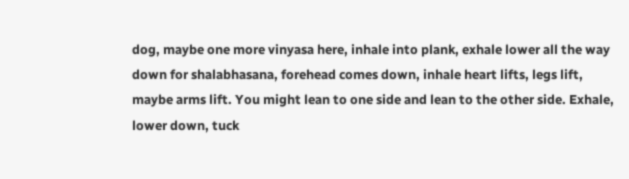dog, maybe one more vinyasa here, inhale into plank, exhale lower all the way down for shalabhasana, forehead comes down, inhale heart lifts, legs lift, maybe arms lift. You might lean to one side and lean to the other side. Exhale, lower down, tuck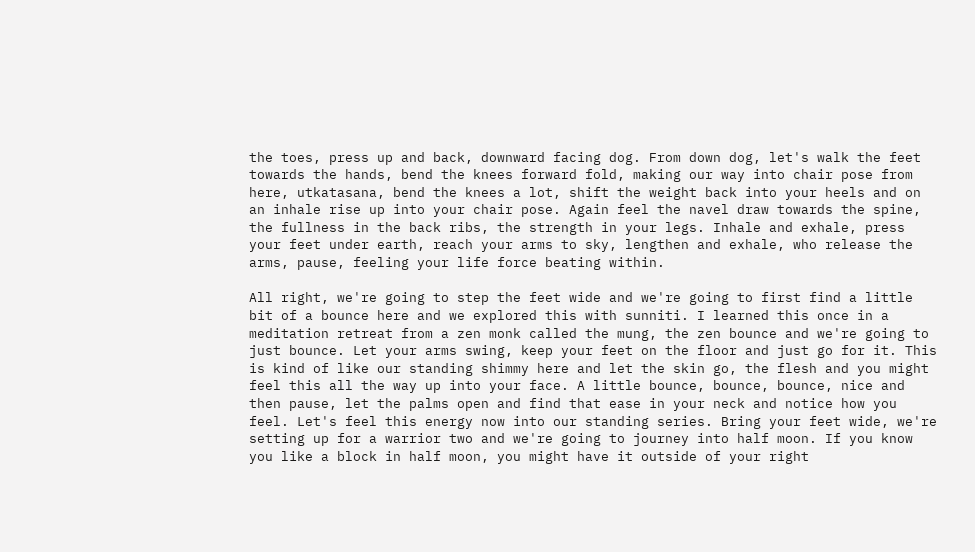the toes, press up and back, downward facing dog. From down dog, let's walk the feet towards the hands, bend the knees forward fold, making our way into chair pose from here, utkatasana, bend the knees a lot, shift the weight back into your heels and on an inhale rise up into your chair pose. Again feel the navel draw towards the spine, the fullness in the back ribs, the strength in your legs. Inhale and exhale, press your feet under earth, reach your arms to sky, lengthen and exhale, who release the arms, pause, feeling your life force beating within.

All right, we're going to step the feet wide and we're going to first find a little bit of a bounce here and we explored this with sunniti. I learned this once in a meditation retreat from a zen monk called the mung, the zen bounce and we're going to just bounce. Let your arms swing, keep your feet on the floor and just go for it. This is kind of like our standing shimmy here and let the skin go, the flesh and you might feel this all the way up into your face. A little bounce, bounce, bounce, nice and then pause, let the palms open and find that ease in your neck and notice how you feel. Let's feel this energy now into our standing series. Bring your feet wide, we're setting up for a warrior two and we're going to journey into half moon. If you know you like a block in half moon, you might have it outside of your right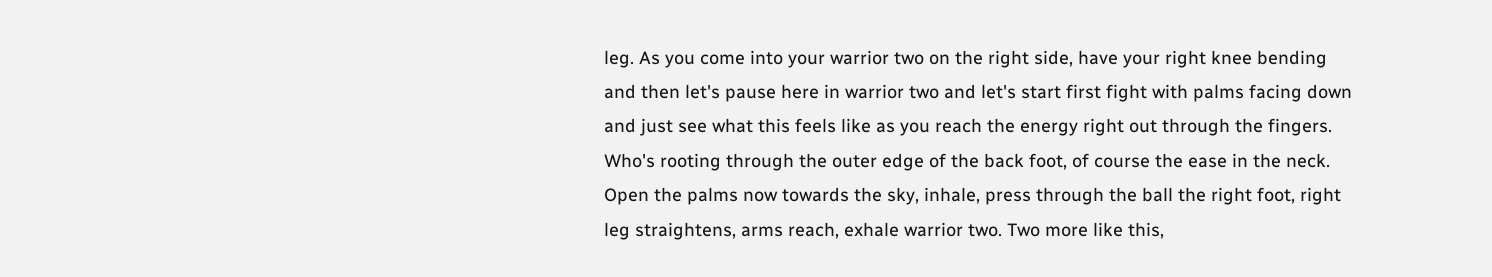leg. As you come into your warrior two on the right side, have your right knee bending and then let's pause here in warrior two and let's start first fight with palms facing down and just see what this feels like as you reach the energy right out through the fingers. Who's rooting through the outer edge of the back foot, of course the ease in the neck. Open the palms now towards the sky, inhale, press through the ball the right foot, right leg straightens, arms reach, exhale warrior two. Two more like this,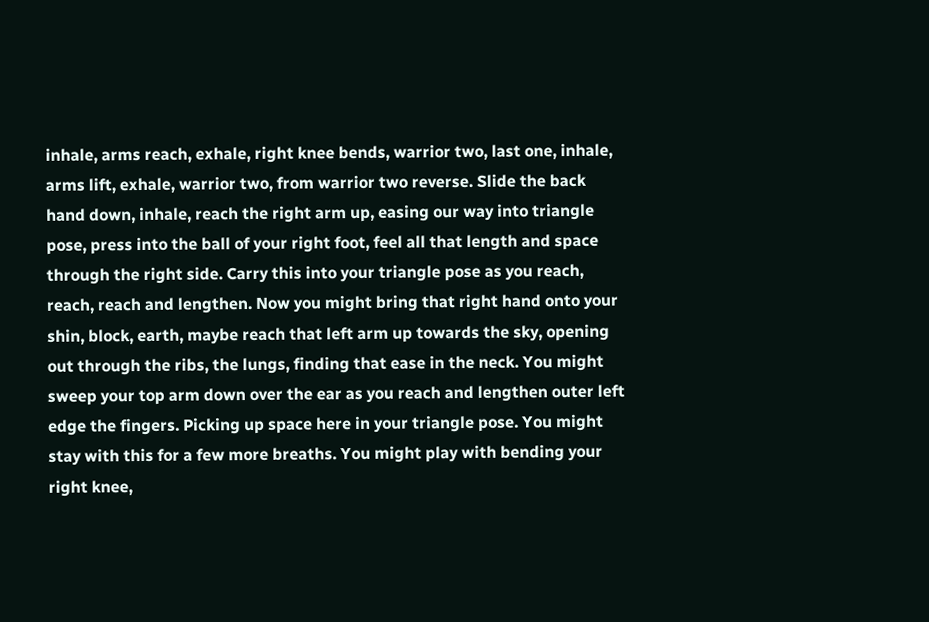inhale, arms reach, exhale, right knee bends, warrior two, last one, inhale, arms lift, exhale, warrior two, from warrior two reverse. Slide the back hand down, inhale, reach the right arm up, easing our way into triangle pose, press into the ball of your right foot, feel all that length and space through the right side. Carry this into your triangle pose as you reach, reach, reach and lengthen. Now you might bring that right hand onto your shin, block, earth, maybe reach that left arm up towards the sky, opening out through the ribs, the lungs, finding that ease in the neck. You might sweep your top arm down over the ear as you reach and lengthen outer left edge the fingers. Picking up space here in your triangle pose. You might stay with this for a few more breaths. You might play with bending your right knee,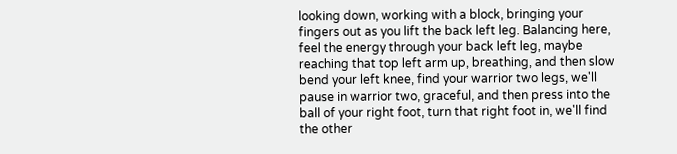looking down, working with a block, bringing your fingers out as you lift the back left leg. Balancing here, feel the energy through your back left leg, maybe reaching that top left arm up, breathing, and then slow bend your left knee, find your warrior two legs, we'll pause in warrior two, graceful, and then press into the ball of your right foot, turn that right foot in, we'll find the other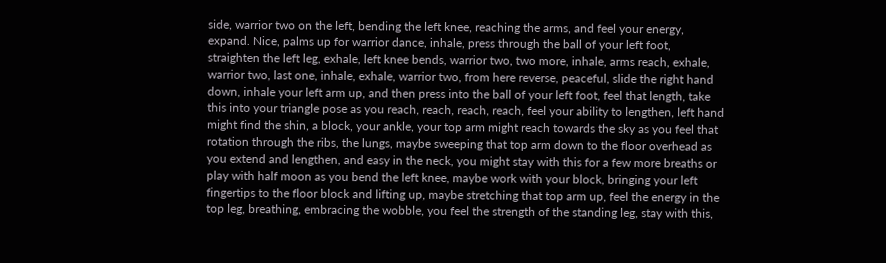side, warrior two on the left, bending the left knee, reaching the arms, and feel your energy, expand. Nice, palms up for warrior dance, inhale, press through the ball of your left foot, straighten the left leg, exhale, left knee bends, warrior two, two more, inhale, arms reach, exhale, warrior two, last one, inhale, exhale, warrior two, from here reverse, peaceful, slide the right hand down, inhale your left arm up, and then press into the ball of your left foot, feel that length, take this into your triangle pose as you reach, reach, reach, reach, feel your ability to lengthen, left hand might find the shin, a block, your ankle, your top arm might reach towards the sky as you feel that rotation through the ribs, the lungs, maybe sweeping that top arm down to the floor overhead as you extend and lengthen, and easy in the neck, you might stay with this for a few more breaths or play with half moon as you bend the left knee, maybe work with your block, bringing your left fingertips to the floor block and lifting up, maybe stretching that top arm up, feel the energy in the top leg, breathing, embracing the wobble, you feel the strength of the standing leg, stay with this,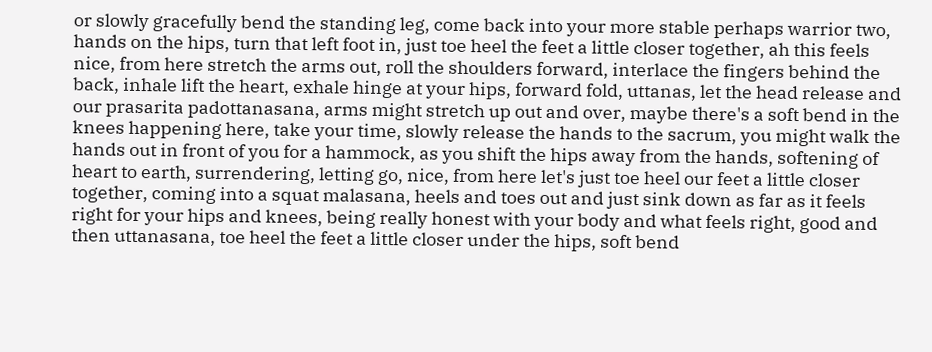or slowly gracefully bend the standing leg, come back into your more stable perhaps warrior two, hands on the hips, turn that left foot in, just toe heel the feet a little closer together, ah this feels nice, from here stretch the arms out, roll the shoulders forward, interlace the fingers behind the back, inhale lift the heart, exhale hinge at your hips, forward fold, uttanas, let the head release and our prasarita padottanasana, arms might stretch up out and over, maybe there's a soft bend in the knees happening here, take your time, slowly release the hands to the sacrum, you might walk the hands out in front of you for a hammock, as you shift the hips away from the hands, softening of heart to earth, surrendering, letting go, nice, from here let's just toe heel our feet a little closer together, coming into a squat malasana, heels and toes out and just sink down as far as it feels right for your hips and knees, being really honest with your body and what feels right, good and then uttanasana, toe heel the feet a little closer under the hips, soft bend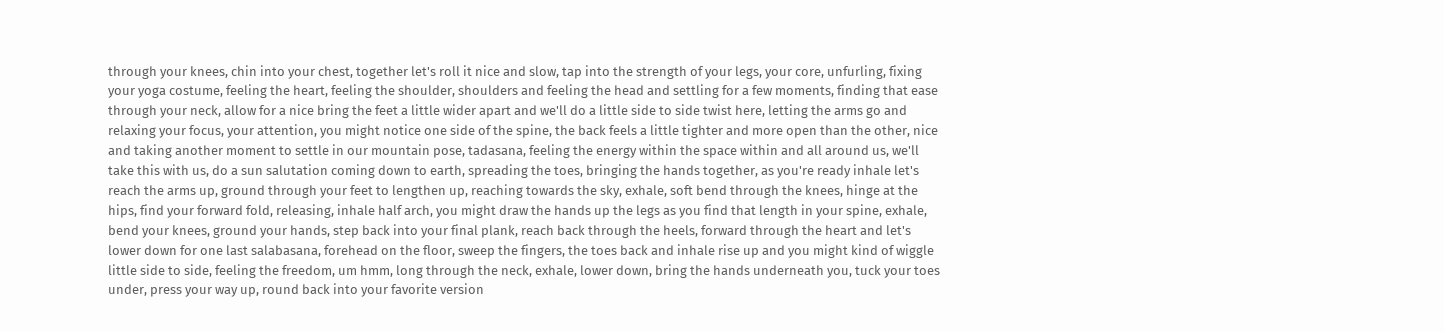through your knees, chin into your chest, together let's roll it nice and slow, tap into the strength of your legs, your core, unfurling, fixing your yoga costume, feeling the heart, feeling the shoulder, shoulders and feeling the head and settling for a few moments, finding that ease through your neck, allow for a nice bring the feet a little wider apart and we'll do a little side to side twist here, letting the arms go and relaxing your focus, your attention, you might notice one side of the spine, the back feels a little tighter and more open than the other, nice and taking another moment to settle in our mountain pose, tadasana, feeling the energy within the space within and all around us, we'll take this with us, do a sun salutation coming down to earth, spreading the toes, bringing the hands together, as you're ready inhale let's reach the arms up, ground through your feet to lengthen up, reaching towards the sky, exhale, soft bend through the knees, hinge at the hips, find your forward fold, releasing, inhale half arch, you might draw the hands up the legs as you find that length in your spine, exhale, bend your knees, ground your hands, step back into your final plank, reach back through the heels, forward through the heart and let's lower down for one last salabasana, forehead on the floor, sweep the fingers, the toes back and inhale rise up and you might kind of wiggle little side to side, feeling the freedom, um hmm, long through the neck, exhale, lower down, bring the hands underneath you, tuck your toes under, press your way up, round back into your favorite version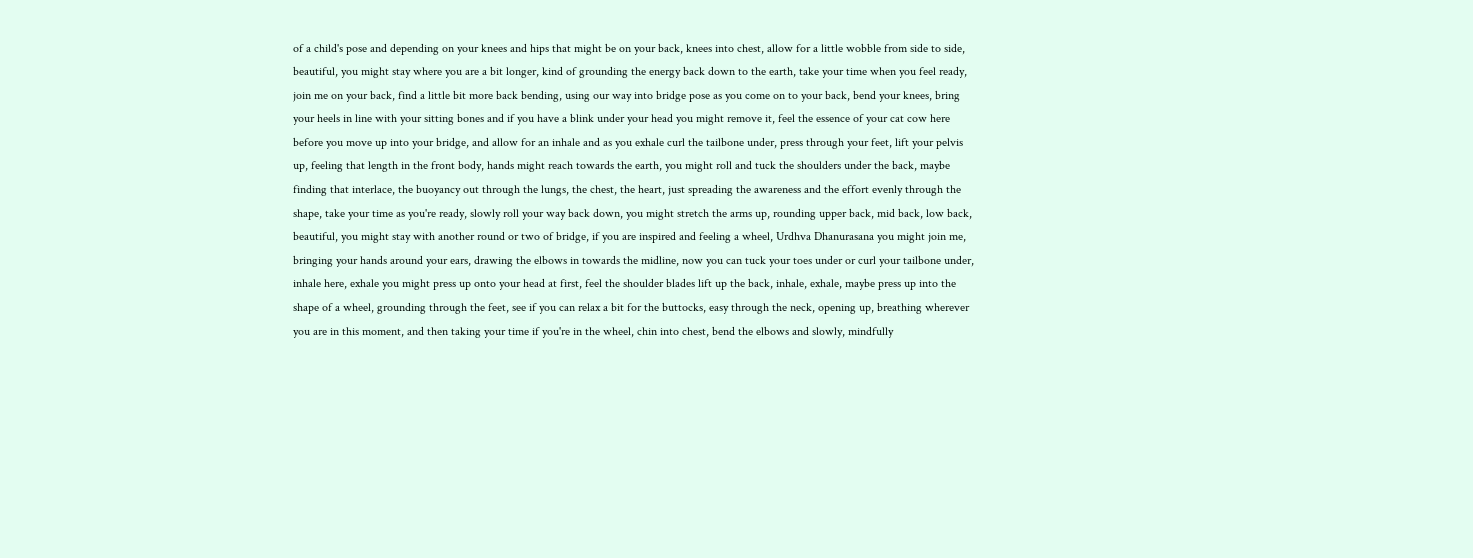of a child's pose and depending on your knees and hips that might be on your back, knees into chest, allow for a little wobble from side to side, beautiful, you might stay where you are a bit longer, kind of grounding the energy back down to the earth, take your time when you feel ready, join me on your back, find a little bit more back bending, using our way into bridge pose as you come on to your back, bend your knees, bring your heels in line with your sitting bones and if you have a blink under your head you might remove it, feel the essence of your cat cow here before you move up into your bridge, and allow for an inhale and as you exhale curl the tailbone under, press through your feet, lift your pelvis up, feeling that length in the front body, hands might reach towards the earth, you might roll and tuck the shoulders under the back, maybe finding that interlace, the buoyancy out through the lungs, the chest, the heart, just spreading the awareness and the effort evenly through the shape, take your time as you're ready, slowly roll your way back down, you might stretch the arms up, rounding upper back, mid back, low back, beautiful, you might stay with another round or two of bridge, if you are inspired and feeling a wheel, Urdhva Dhanurasana you might join me, bringing your hands around your ears, drawing the elbows in towards the midline, now you can tuck your toes under or curl your tailbone under, inhale here, exhale you might press up onto your head at first, feel the shoulder blades lift up the back, inhale, exhale, maybe press up into the shape of a wheel, grounding through the feet, see if you can relax a bit for the buttocks, easy through the neck, opening up, breathing wherever you are in this moment, and then taking your time if you're in the wheel, chin into chest, bend the elbows and slowly, mindfully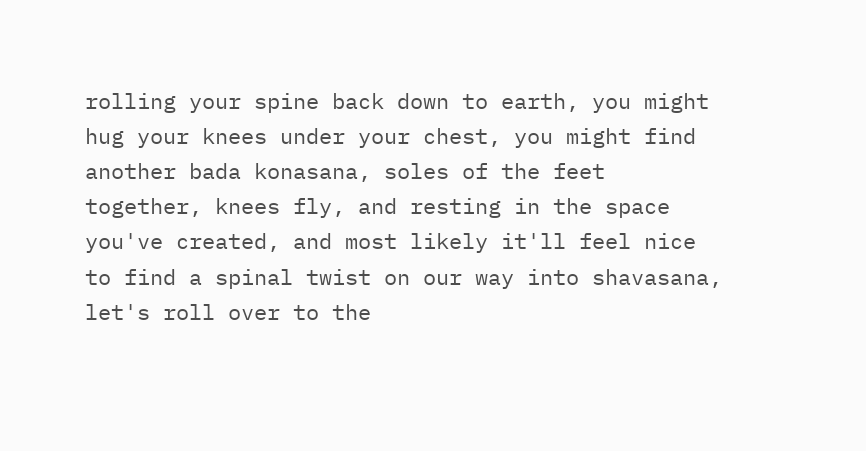rolling your spine back down to earth, you might hug your knees under your chest, you might find another bada konasana, soles of the feet together, knees fly, and resting in the space you've created, and most likely it'll feel nice to find a spinal twist on our way into shavasana, let's roll over to the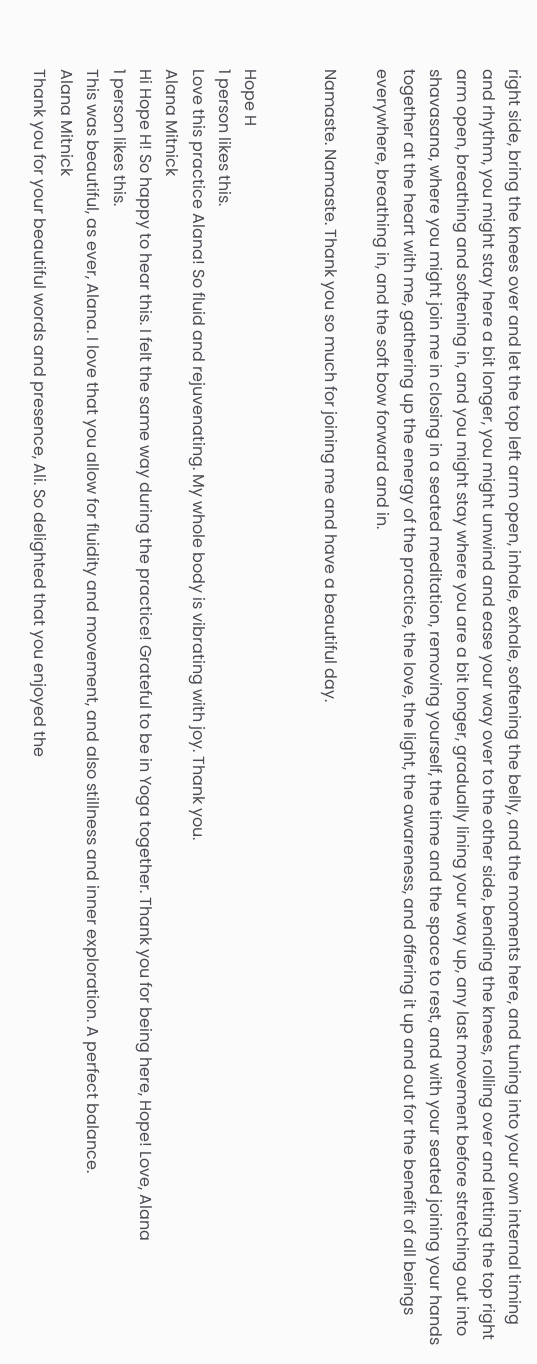right side, bring the knees over and let the top left arm open, inhale, exhale, softening the belly, and the moments here, and tuning into your own internal timing and rhythm, you might stay here a bit longer, you might unwind and ease your way over to the other side, bending the knees, rolling over and letting the top right arm open, breathing and softening in, and you might stay where you are a bit longer, gradually lining your way up, any last movement before stretching out into shavasana, where you might join me in closing in a seated meditation, removing yourself, the time and the space to rest, and with your seated joining your hands together at the heart with me, gathering up the energy of the practice, the love, the light, the awareness, and offering it up and out for the benefit of all beings everywhere, breathing in, and the soft bow forward and in.

Namaste. Namaste. Thank you so much for joining me and have a beautiful day.


Hope H
1 person likes this.
Love this practice Alana! So fluid and rejuvenating. My whole body is vibrating with joy. Thank you.
Alana Mitnick
Hi Hope H! So happy to hear this. I felt the same way during the practice! Grateful to be in Yoga together. Thank you for being here, Hope! Love, Alana
1 person likes this.
This was beautiful, as ever, Alana. I love that you allow for fluidity and movement, and also stillness and inner exploration. A perfect balance.
Alana Mitnick
Thank you for your beautiful words and presence, Ali. So delighted that you enjoyed the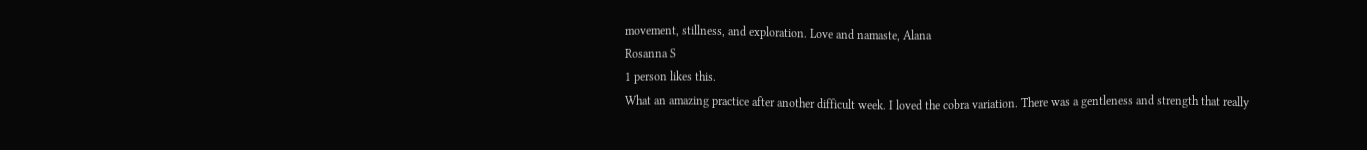movement, stillness, and exploration. Love and namaste, Alana
Rosanna S
1 person likes this.
What an amazing practice after another difficult week. I loved the cobra variation. There was a gentleness and strength that really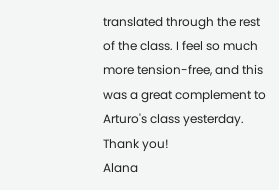translated through the rest of the class. I feel so much more tension-free, and this was a great complement to Arturo's class yesterday. Thank you!
Alana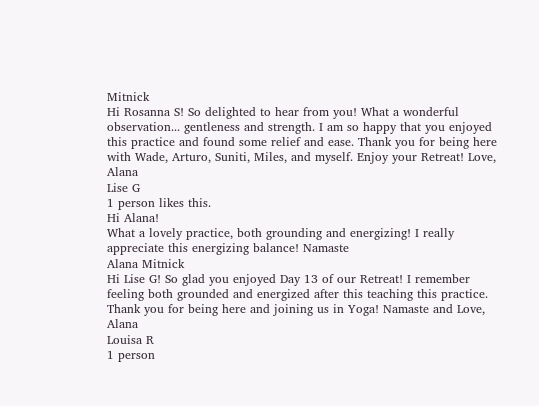Mitnick
Hi Rosanna S! So delighted to hear from you! What a wonderful observation... gentleness and strength. I am so happy that you enjoyed this practice and found some relief and ease. Thank you for being here with Wade, Arturo, Suniti, Miles, and myself. Enjoy your Retreat! Love, Alana
Lise G
1 person likes this.
Hi Alana!
What a lovely practice, both grounding and energizing! I really appreciate this energizing balance! Namaste
Alana Mitnick
Hi Lise G! So glad you enjoyed Day 13 of our Retreat! I remember feeling both grounded and energized after this teaching this practice. Thank you for being here and joining us in Yoga! Namaste and Love, Alana
Louisa R
1 person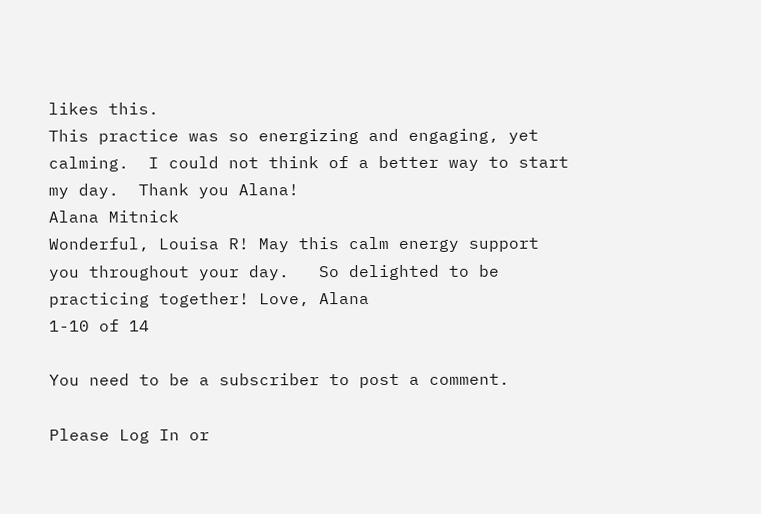likes this.
This practice was so energizing and engaging, yet calming.  I could not think of a better way to start my day.  Thank you Alana!
Alana Mitnick
Wonderful, Louisa R! May this calm energy support you throughout your day.   So delighted to be practicing together! Love, Alana
1-10 of 14

You need to be a subscriber to post a comment.

Please Log In or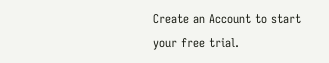Create an Account to start your free trial.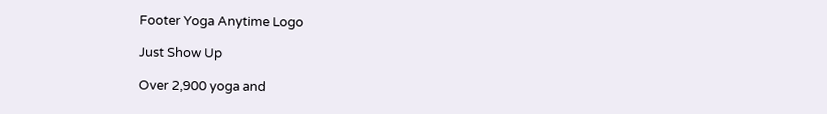Footer Yoga Anytime Logo

Just Show Up

Over 2,900 yoga and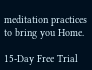meditation practices to bring you Home.

15-Day Free Trial